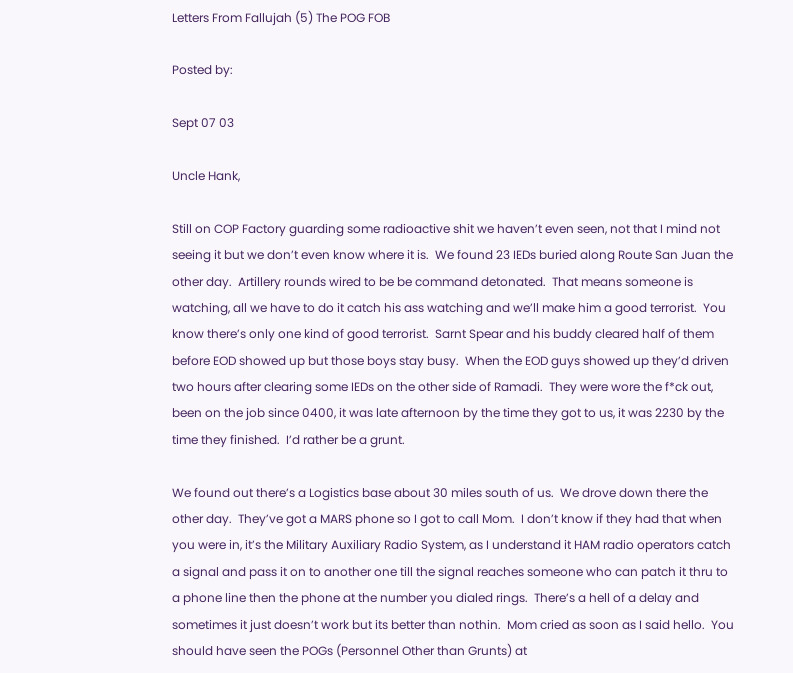Letters From Fallujah (5) The POG FOB

Posted by:

Sept 07 03

Uncle Hank,

Still on COP Factory guarding some radioactive shit we haven’t even seen, not that I mind not seeing it but we don’t even know where it is.  We found 23 IEDs buried along Route San Juan the other day.  Artillery rounds wired to be be command detonated.  That means someone is watching, all we have to do it catch his ass watching and we’ll make him a good terrorist.  You know there’s only one kind of good terrorist.  Sarnt Spear and his buddy cleared half of them before EOD showed up but those boys stay busy.  When the EOD guys showed up they’d driven two hours after clearing some IEDs on the other side of Ramadi.  They were wore the f*ck out, been on the job since 0400, it was late afternoon by the time they got to us, it was 2230 by the time they finished.  I’d rather be a grunt.

We found out there’s a Logistics base about 30 miles south of us.  We drove down there the other day.  They’ve got a MARS phone so I got to call Mom.  I don’t know if they had that when you were in, it’s the Military Auxiliary Radio System, as I understand it HAM radio operators catch a signal and pass it on to another one till the signal reaches someone who can patch it thru to a phone line then the phone at the number you dialed rings.  There’s a hell of a delay and sometimes it just doesn’t work but its better than nothin.  Mom cried as soon as I said hello.  You should have seen the POGs (Personnel Other than Grunts) at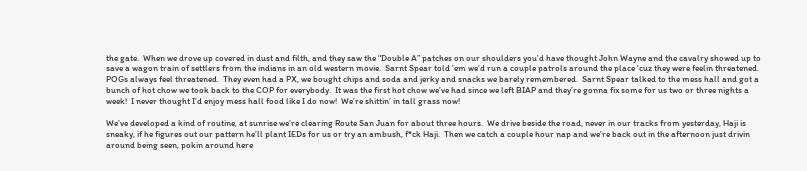the gate.  When we drove up covered in dust and filth, and they saw the “Double A” patches on our shoulders you’d have thought John Wayne and the cavalry showed up to save a wagon train of settlers from the indians in an old western movie.  Sarnt Spear told ’em we’d run a couple patrols around the place ‘cuz they were feelin threatened.  POGs always feel threatened.  They even had a PX, we bought chips and soda and jerky and snacks we barely remembered.  Sarnt Spear talked to the mess hall and got a bunch of hot chow we took back to the COP for everybody.  It was the first hot chow we’ve had since we left BIAP and they’re gonna fix some for us two or three nights a week!  I never thought I’d enjoy mess hall food like I do now!  We’re shittin’ in tall grass now!

We’ve developed a kind of routine, at sunrise we’re clearing Route San Juan for about three hours.  We drive beside the road, never in our tracks from yesterday, Haji is sneaky, if he figures out our pattern he’ll plant IEDs for us or try an ambush, f*ck Haji.  Then we catch a couple hour nap and we’re back out in the afternoon just drivin around being seen, pokin around here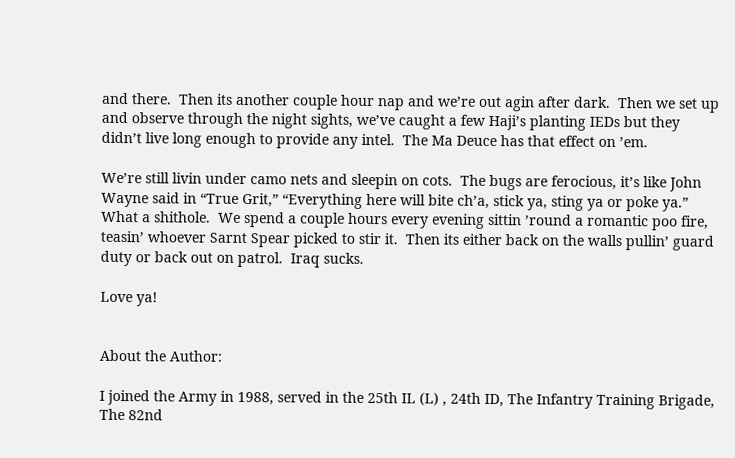and there.  Then its another couple hour nap and we’re out agin after dark.  Then we set up and observe through the night sights, we’ve caught a few Haji’s planting IEDs but they didn’t live long enough to provide any intel.  The Ma Deuce has that effect on ’em.

We’re still livin under camo nets and sleepin on cots.  The bugs are ferocious, it’s like John Wayne said in “True Grit,” “Everything here will bite ch’a, stick ya, sting ya or poke ya.”  What a shithole.  We spend a couple hours every evening sittin ’round a romantic poo fire, teasin’ whoever Sarnt Spear picked to stir it.  Then its either back on the walls pullin’ guard duty or back out on patrol.  Iraq sucks.

Love ya!


About the Author:

I joined the Army in 1988, served in the 25th IL (L) , 24th ID, The Infantry Training Brigade, The 82nd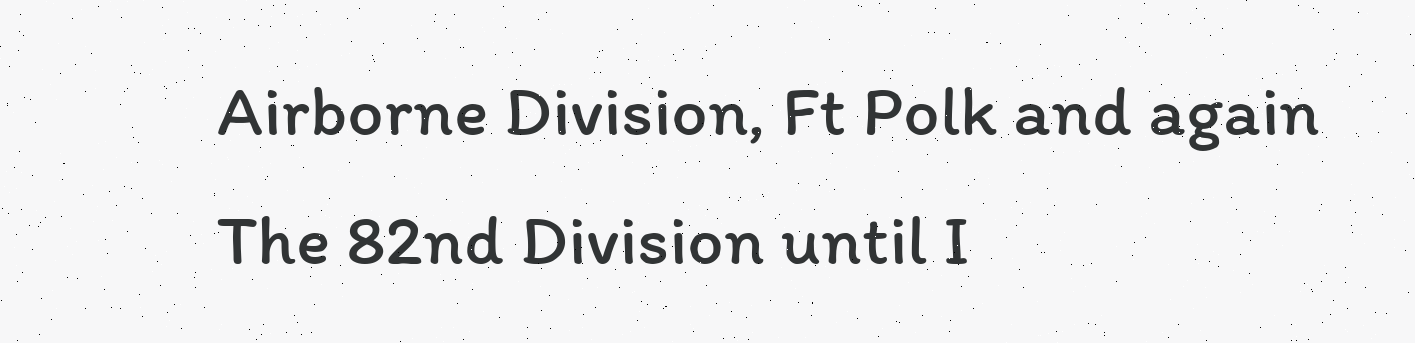Airborne Division, Ft Polk and again The 82nd Division until I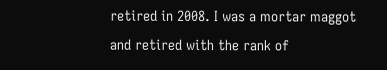retired in 2008. I was a mortar maggot and retired with the rank of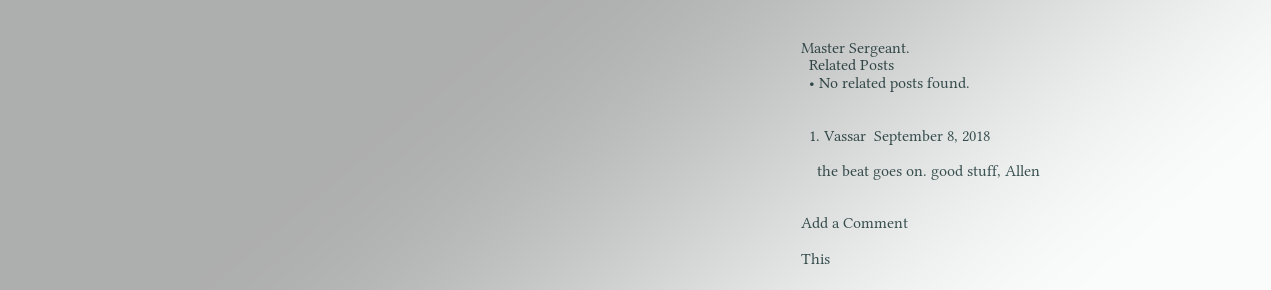Master Sergeant.
  Related Posts
  • No related posts found.


  1. Vassar  September 8, 2018

    the beat goes on. good stuff, Allen


Add a Comment

This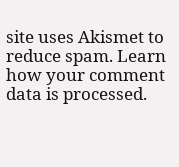site uses Akismet to reduce spam. Learn how your comment data is processed.